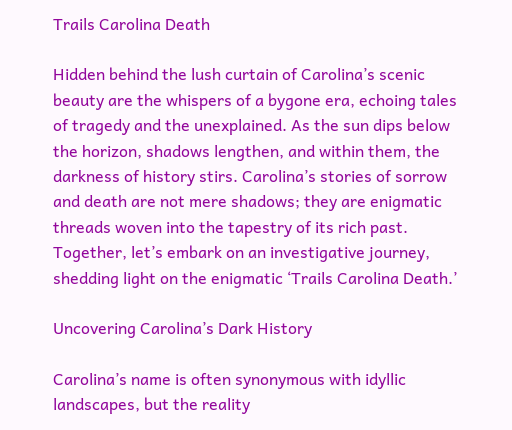Trails Carolina Death

Hidden behind the lush curtain of Carolina’s scenic beauty are the whispers of a bygone era, echoing tales of tragedy and the unexplained. As the sun dips below the horizon, shadows lengthen, and within them, the darkness of history stirs. Carolina’s stories of sorrow and death are not mere shadows; they are enigmatic threads woven into the tapestry of its rich past. Together, let’s embark on an investigative journey, shedding light on the enigmatic ‘Trails Carolina Death.’

Uncovering Carolina’s Dark History

Carolina’s name is often synonymous with idyllic landscapes, but the reality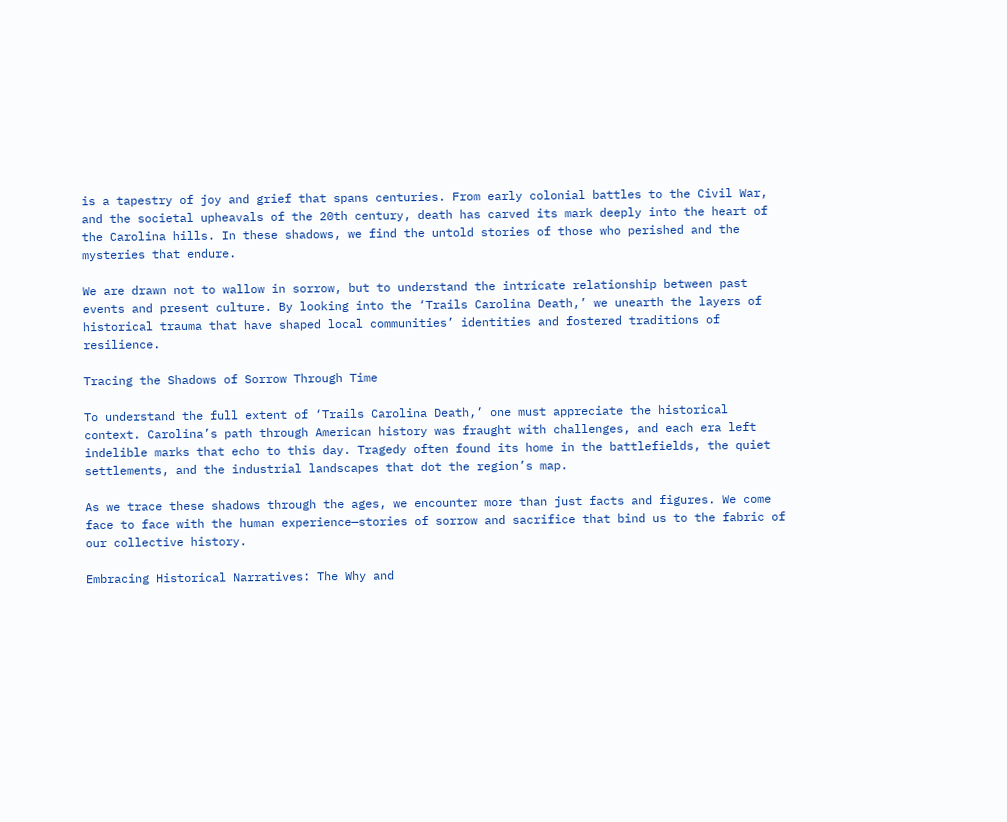is a tapestry of joy and grief that spans centuries. From early colonial battles to the Civil War, and the societal upheavals of the 20th century, death has carved its mark deeply into the heart of the Carolina hills. In these shadows, we find the untold stories of those who perished and the mysteries that endure.

We are drawn not to wallow in sorrow, but to understand the intricate relationship between past events and present culture. By looking into the ‘Trails Carolina Death,’ we unearth the layers of historical trauma that have shaped local communities’ identities and fostered traditions of resilience.

Tracing the Shadows of Sorrow Through Time

To understand the full extent of ‘Trails Carolina Death,’ one must appreciate the historical context. Carolina’s path through American history was fraught with challenges, and each era left indelible marks that echo to this day. Tragedy often found its home in the battlefields, the quiet settlements, and the industrial landscapes that dot the region’s map.

As we trace these shadows through the ages, we encounter more than just facts and figures. We come face to face with the human experience—stories of sorrow and sacrifice that bind us to the fabric of our collective history.

Embracing Historical Narratives: The Why and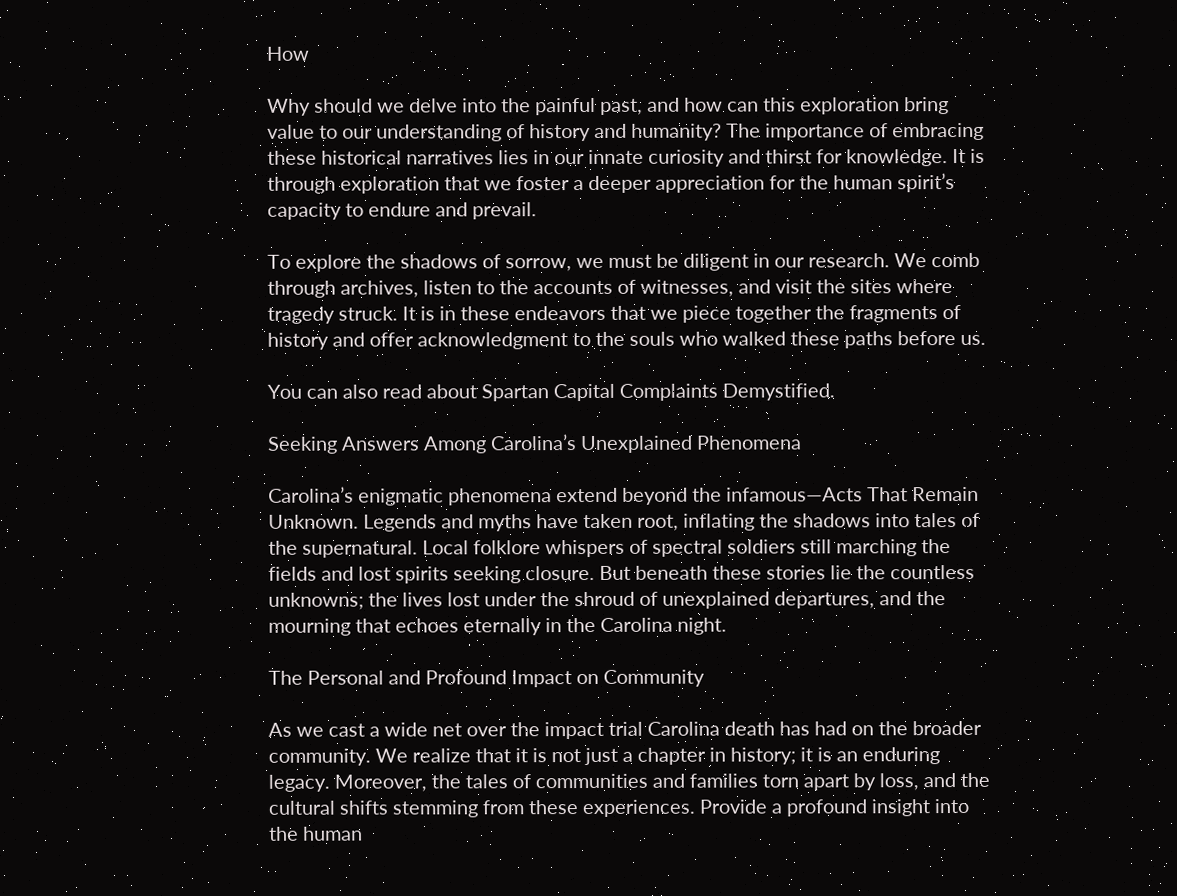How

Why should we delve into the painful past, and how can this exploration bring value to our understanding of history and humanity? The importance of embracing these historical narratives lies in our innate curiosity and thirst for knowledge. It is through exploration that we foster a deeper appreciation for the human spirit’s capacity to endure and prevail.

To explore the shadows of sorrow, we must be diligent in our research. We comb through archives, listen to the accounts of witnesses, and visit the sites where tragedy struck. It is in these endeavors that we piece together the fragments of history and offer acknowledgment to the souls who walked these paths before us.

You can also read about Spartan Capital Complaints Demystified.

Seeking Answers Among Carolina’s Unexplained Phenomena

Carolina’s enigmatic phenomena extend beyond the infamous—Acts That Remain Unknown. Legends and myths have taken root, inflating the shadows into tales of the supernatural. Local folklore whispers of spectral soldiers still marching the fields and lost spirits seeking closure. But beneath these stories lie the countless unknowns; the lives lost under the shroud of unexplained departures, and the mourning that echoes eternally in the Carolina night.

The Personal and Profound Impact on Community

As we cast a wide net over the impact trial Carolina death has had on the broader community. We realize that it is not just a chapter in history; it is an enduring legacy. Moreover, the tales of communities and families torn apart by loss, and the cultural shifts stemming from these experiences. Provide a profound insight into the human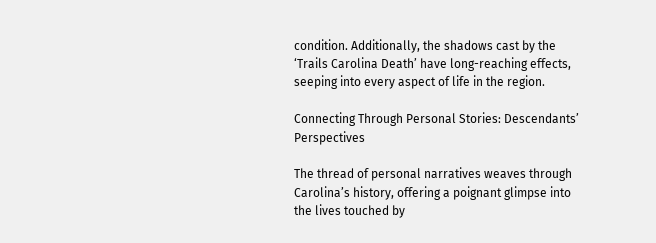condition. Additionally, the shadows cast by the ‘Trails Carolina Death’ have long-reaching effects, seeping into every aspect of life in the region.

Connecting Through Personal Stories: Descendants’ Perspectives

The thread of personal narratives weaves through Carolina’s history, offering a poignant glimpse into the lives touched by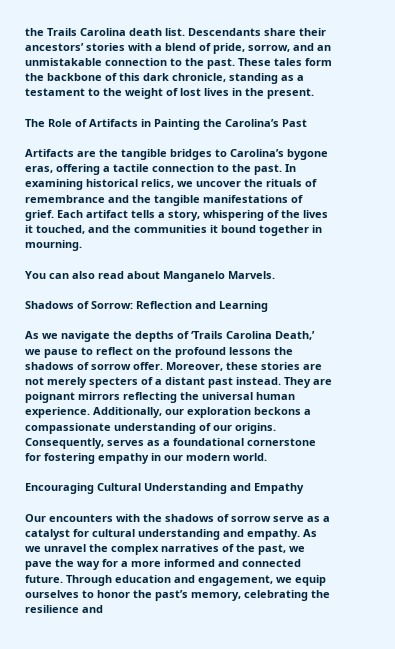the Trails Carolina death list. Descendants share their ancestors’ stories with a blend of pride, sorrow, and an unmistakable connection to the past. These tales form the backbone of this dark chronicle, standing as a testament to the weight of lost lives in the present.

The Role of Artifacts in Painting the Carolina’s Past

Artifacts are the tangible bridges to Carolina’s bygone eras, offering a tactile connection to the past. In examining historical relics, we uncover the rituals of remembrance and the tangible manifestations of grief. Each artifact tells a story, whispering of the lives it touched, and the communities it bound together in mourning.

You can also read about Manganelo Marvels.

Shadows of Sorrow: Reflection and Learning

As we navigate the depths of ‘Trails Carolina Death,’ we pause to reflect on the profound lessons the shadows of sorrow offer. Moreover, these stories are not merely specters of a distant past instead. They are poignant mirrors reflecting the universal human experience. Additionally, our exploration beckons a compassionate understanding of our origins. Consequently, serves as a foundational cornerstone for fostering empathy in our modern world.

Encouraging Cultural Understanding and Empathy

Our encounters with the shadows of sorrow serve as a catalyst for cultural understanding and empathy. As we unravel the complex narratives of the past, we pave the way for a more informed and connected future. Through education and engagement, we equip ourselves to honor the past’s memory, celebrating the resilience and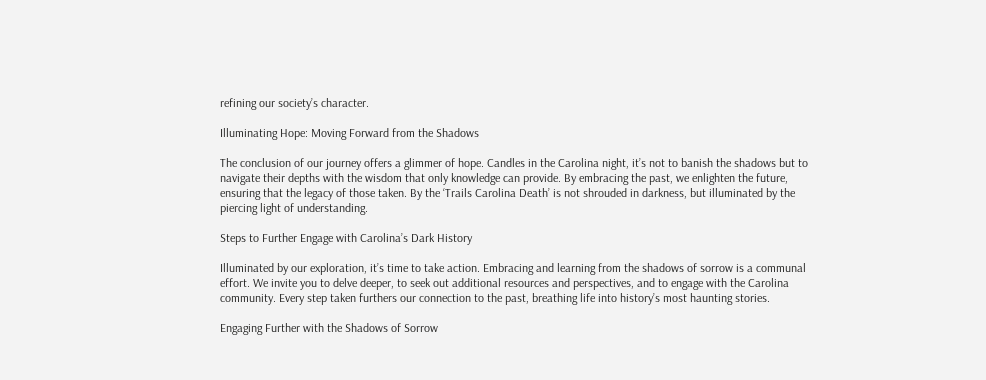refining our society’s character.

Illuminating Hope: Moving Forward from the Shadows

The conclusion of our journey offers a glimmer of hope. Candles in the Carolina night, it’s not to banish the shadows but to navigate their depths with the wisdom that only knowledge can provide. By embracing the past, we enlighten the future, ensuring that the legacy of those taken. By the ‘Trails Carolina Death’ is not shrouded in darkness, but illuminated by the piercing light of understanding.

Steps to Further Engage with Carolina’s Dark History

Illuminated by our exploration, it’s time to take action. Embracing and learning from the shadows of sorrow is a communal effort. We invite you to delve deeper, to seek out additional resources and perspectives, and to engage with the Carolina community. Every step taken furthers our connection to the past, breathing life into history’s most haunting stories.

Engaging Further with the Shadows of Sorrow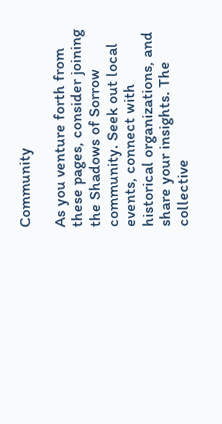Community

As you venture forth from these pages, consider joining the Shadows of Sorrow community. Seek out local events, connect with historical organizations, and share your insights. The collective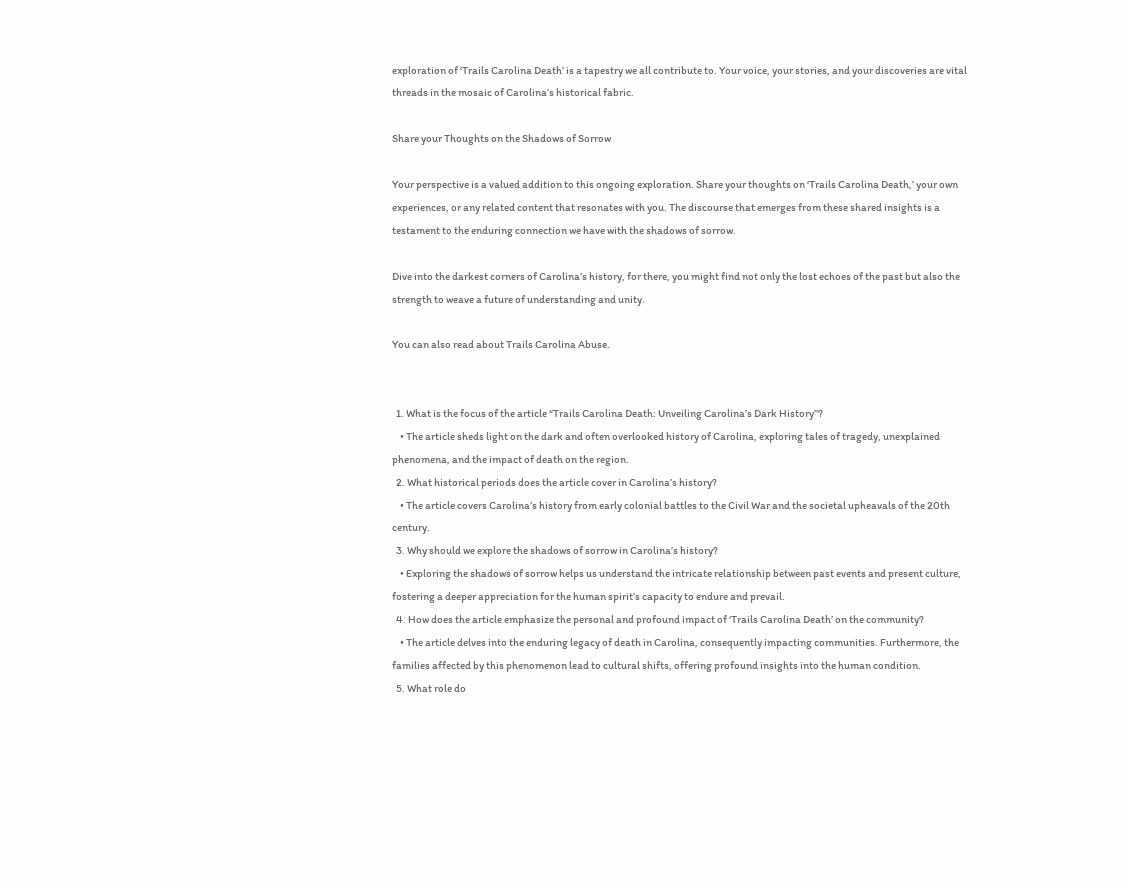exploration of ‘Trails Carolina Death’ is a tapestry we all contribute to. Your voice, your stories, and your discoveries are vital threads in the mosaic of Carolina’s historical fabric.

Share your Thoughts on the Shadows of Sorrow

Your perspective is a valued addition to this ongoing exploration. Share your thoughts on ‘Trails Carolina Death,’ your own experiences, or any related content that resonates with you. The discourse that emerges from these shared insights is a testament to the enduring connection we have with the shadows of sorrow.

Dive into the darkest corners of Carolina’s history, for there, you might find not only the lost echoes of the past but also the strength to weave a future of understanding and unity.

You can also read about Trails Carolina Abuse.


  1. What is the focus of the article “Trails Carolina Death: Unveiling Carolina’s Dark History”?
    • The article sheds light on the dark and often overlooked history of Carolina, exploring tales of tragedy, unexplained phenomena, and the impact of death on the region.
  2. What historical periods does the article cover in Carolina’s history?
    • The article covers Carolina’s history from early colonial battles to the Civil War and the societal upheavals of the 20th century.
  3. Why should we explore the shadows of sorrow in Carolina’s history?
    • Exploring the shadows of sorrow helps us understand the intricate relationship between past events and present culture, fostering a deeper appreciation for the human spirit’s capacity to endure and prevail.
  4. How does the article emphasize the personal and profound impact of ‘Trails Carolina Death’ on the community?
    • The article delves into the enduring legacy of death in Carolina, consequently impacting communities. Furthermore, the families affected by this phenomenon lead to cultural shifts, offering profound insights into the human condition.
  5. What role do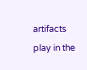artifacts play in the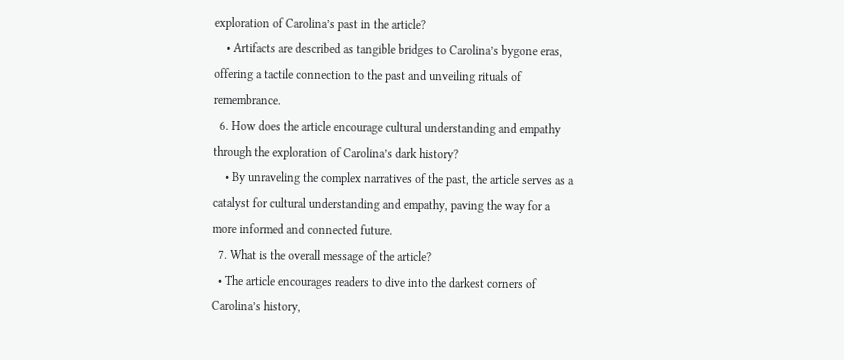exploration of Carolina’s past in the article?
    • Artifacts are described as tangible bridges to Carolina’s bygone eras, offering a tactile connection to the past and unveiling rituals of remembrance.
  6. How does the article encourage cultural understanding and empathy through the exploration of Carolina’s dark history?
    • By unraveling the complex narratives of the past, the article serves as a catalyst for cultural understanding and empathy, paving the way for a more informed and connected future.
  7. What is the overall message of the article?
  • The article encourages readers to dive into the darkest corners of Carolina’s history,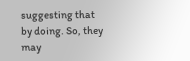suggesting that by doing. So, they may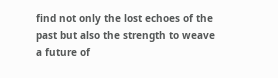find not only the lost echoes of the past but also the strength to weave a future of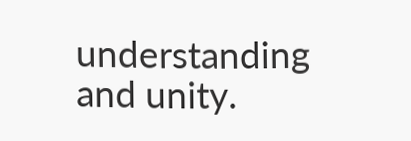understanding and unity.